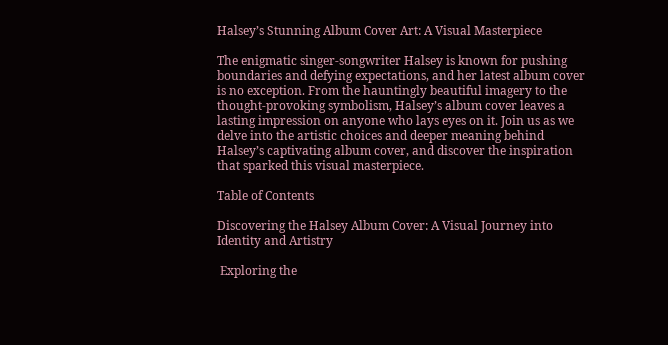Halsey’s Stunning Album Cover Art: A Visual Masterpiece

The enigmatic singer-songwriter Halsey is known for pushing boundaries and defying expectations, and her latest album cover is no exception. From the hauntingly beautiful imagery to the thought-provoking symbolism, Halsey’s album cover leaves a lasting impression on anyone who lays eyes on it. Join us as we delve into the artistic choices and deeper meaning behind Halsey’s captivating album cover, and discover the inspiration that sparked this visual masterpiece.

Table of Contents

Discovering the Halsey Album Cover: A Visual Journey into Identity and Artistry

 Exploring the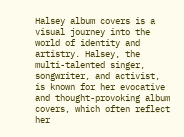Halsey album covers is a visual journey into the world of identity and artistry. Halsey, the multi-talented singer, songwriter, and activist, is known for her evocative and thought-provoking album covers, which often reflect her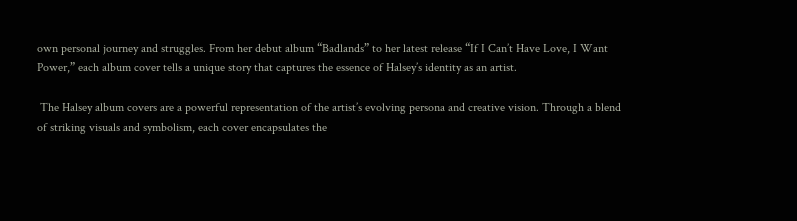own personal journey and struggles. From her debut album “Badlands” to her latest release “If I Can’t Have Love, I Want Power,” each album cover tells a unique story that captures the essence of Halsey’s identity as an artist.

 The Halsey album covers are a powerful representation of the artist’s evolving persona and creative vision. Through a blend of striking visuals and symbolism, each cover encapsulates the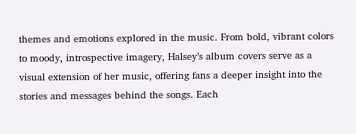themes and emotions explored in the music. From bold, vibrant colors to moody, introspective imagery, Halsey’s album covers serve as a visual extension of her music, offering fans a deeper insight into the stories and messages behind the songs. Each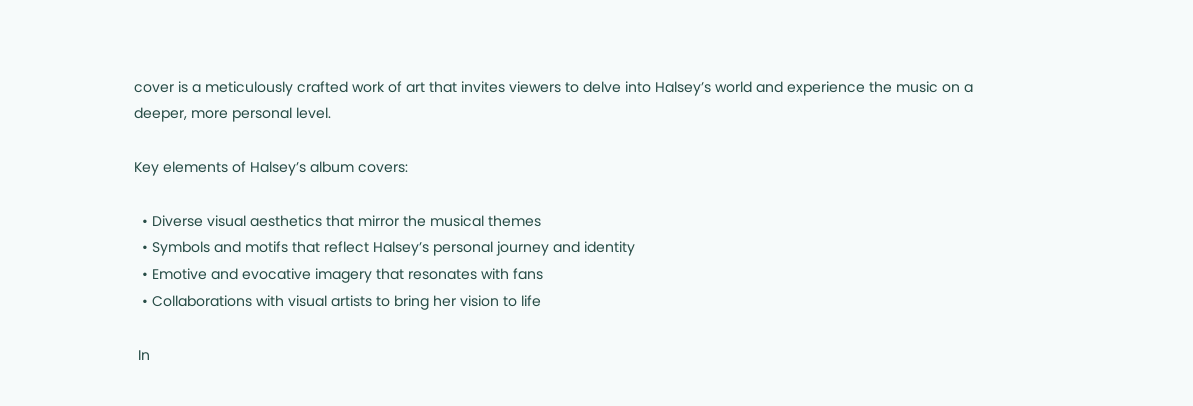cover is a meticulously crafted work of art that invites viewers to delve into Halsey’s world and experience the music on a deeper, more personal level.

Key elements of Halsey’s album covers:

  • Diverse visual aesthetics that mirror the musical themes
  • Symbols and motifs that reflect Halsey’s personal journey and identity
  • Emotive and evocative imagery that resonates with fans
  • Collaborations with visual artists to bring her vision to life

 In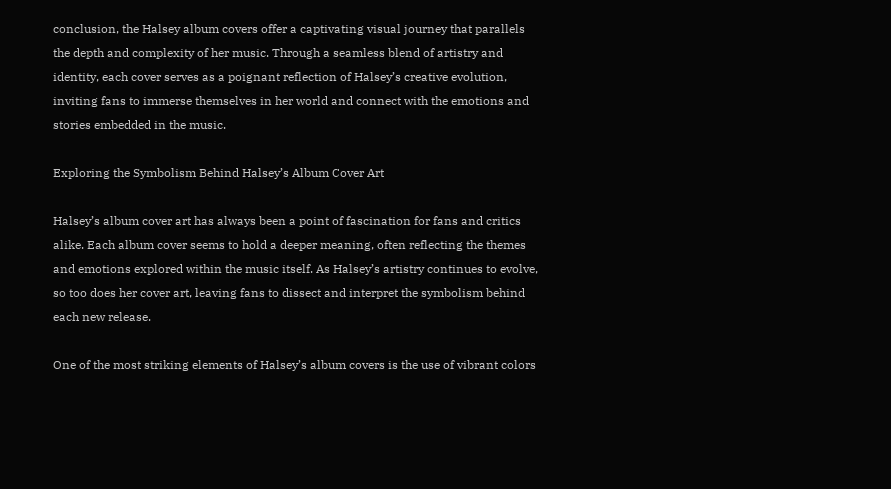conclusion, the Halsey album covers offer a captivating visual journey that parallels the depth and complexity of her music. Through a seamless blend of artistry and identity, each cover serves as a poignant reflection of Halsey’s creative evolution, inviting fans to immerse themselves in her world and connect with the emotions and stories embedded in the music.

Exploring the Symbolism Behind Halsey’s Album Cover Art

Halsey’s album cover art has always been a point of fascination for fans and critics alike. Each album cover seems to hold a deeper meaning, often reflecting the themes and emotions explored within the music itself. As Halsey’s artistry continues to evolve, so too does her cover art, leaving fans to dissect and interpret the symbolism behind each new release.

One of the most striking elements of Halsey’s album covers is the use of vibrant colors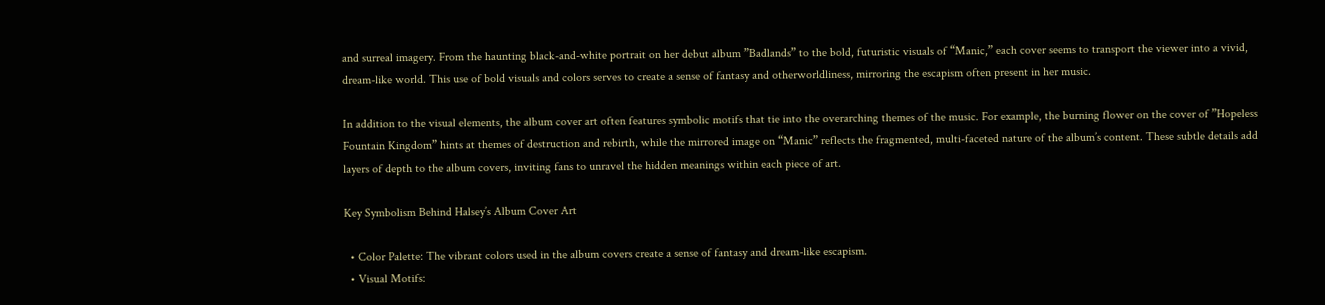and surreal imagery. From the haunting black-and-white portrait on her debut album ”Badlands” to the bold, futuristic visuals of “Manic,” each cover seems to transport the viewer into a vivid, dream-like world. This use of bold visuals and colors serves to create a sense of fantasy and otherworldliness, mirroring the escapism often present in her music.

In addition to the visual elements, the album cover art often features symbolic motifs that tie into the overarching themes of the music. For example, the burning flower on the cover of ”Hopeless Fountain Kingdom” hints at themes of destruction and rebirth, while the mirrored image on “Manic” reflects the fragmented, multi-faceted nature of the album’s content. These subtle details add layers of depth to the album covers, inviting fans to unravel the hidden meanings within each piece of art.

Key Symbolism Behind Halsey’s Album Cover Art

  • Color Palette: The vibrant colors used in the album covers create a sense of fantasy and dream-like escapism.
  • Visual Motifs: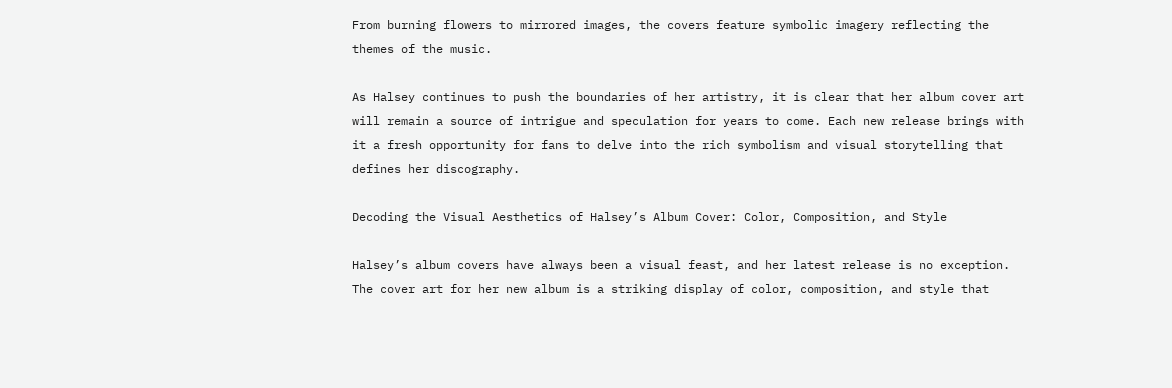From burning flowers to mirrored images, the covers feature symbolic imagery reflecting the themes of the music.

As Halsey continues to push the boundaries of her artistry, it is clear that her album cover art will remain a source of intrigue and speculation for years to come. Each new release brings with it a fresh opportunity for fans to delve into the rich symbolism and visual storytelling that defines her discography.

Decoding the Visual Aesthetics of Halsey’s Album Cover: Color, Composition, and Style

Halsey’s album covers have always been a visual feast, and her latest release is no exception. The cover art for her new album is a striking display of color, composition, and style that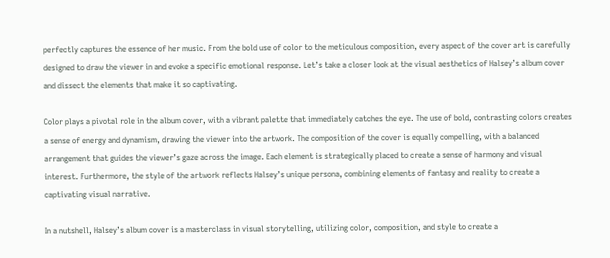perfectly captures the essence of her music. From the bold use of color to the meticulous composition, every aspect of the cover art is carefully designed to draw the viewer in and evoke a specific emotional response. Let’s take a closer look at the visual aesthetics of Halsey’s album cover and dissect the elements that make it so captivating.

Color plays a pivotal role in the album cover, with a vibrant palette that immediately catches the eye. The use of bold, contrasting colors creates a sense of energy and dynamism, drawing the viewer into the artwork. The composition of the cover is equally compelling, with a balanced arrangement that guides the viewer’s gaze across the image. Each element is strategically placed to create a sense of harmony and visual interest. Furthermore, the style of the artwork reflects Halsey’s unique persona, combining elements of fantasy and reality to create a captivating visual narrative.

In a nutshell, Halsey’s album cover is a masterclass in visual storytelling, utilizing color, composition, and style to create a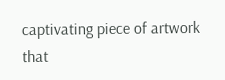captivating piece of artwork that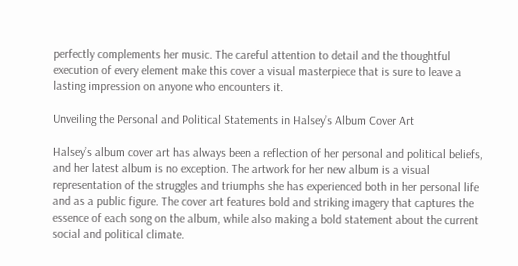perfectly complements her music. The careful attention to detail and the thoughtful execution of every element make this cover a visual masterpiece that is sure to leave a lasting impression on anyone who encounters it.

Unveiling the Personal and Political Statements in Halsey’s Album Cover Art

Halsey’s album cover art has always been a reflection of her personal and political beliefs, and her latest album is no exception. The artwork for her new album is a visual representation of the struggles and triumphs she has experienced both in her personal life and as a public figure. The cover art features bold and striking imagery that captures the essence of each song on the album, while also making a bold statement about the current social and political climate.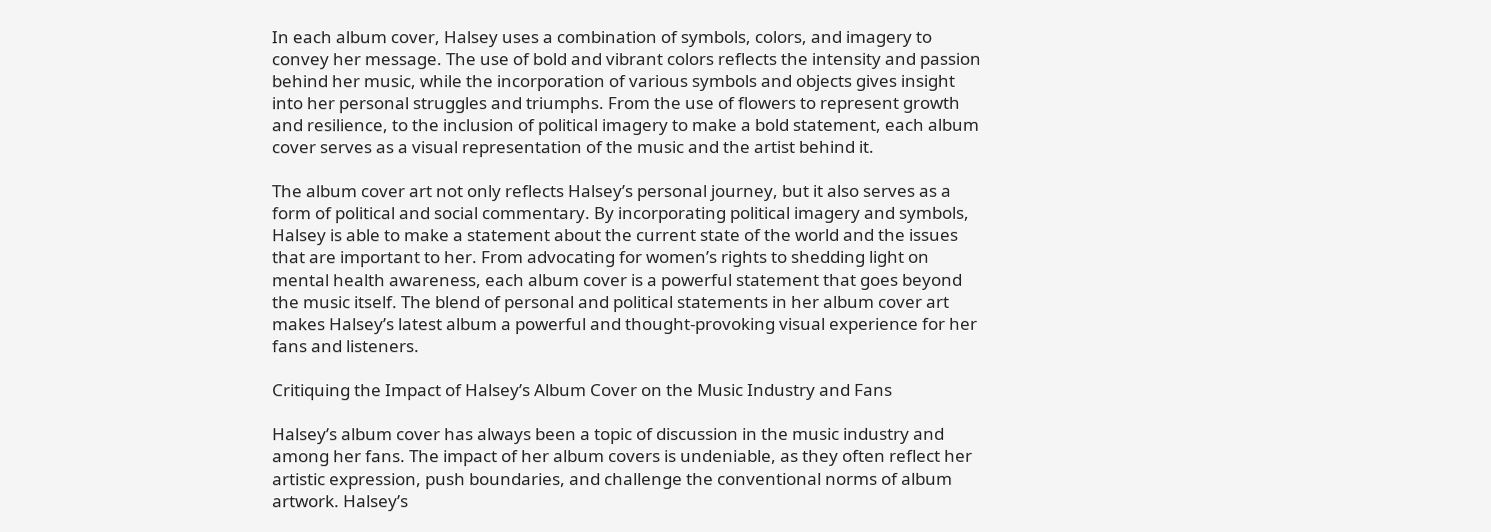In each album cover, Halsey uses a combination of symbols, colors, and imagery to convey her message. The use of bold and vibrant colors reflects the intensity and passion behind her music, while the incorporation of various symbols and objects gives insight into her personal struggles and triumphs. From the use of flowers to represent growth and resilience, to the inclusion of political imagery to make a bold statement, each album cover serves as a visual representation of the music and the artist behind it.

The album cover art not only reflects Halsey’s personal journey, but it also serves as a form of political and social commentary. By incorporating political imagery and symbols, Halsey is able to make a statement about the current state of the world and the issues that are important to her. From advocating for women’s rights to shedding light on mental health awareness, each album cover is a powerful statement that goes beyond the music itself. The blend of personal and political statements in her album cover art makes Halsey’s latest album a powerful and thought-provoking visual experience for her fans and listeners.

Critiquing the Impact of Halsey’s Album Cover on the Music Industry and Fans

Halsey’s album cover has always been a topic of discussion in the music industry and among her fans. The impact of her album covers is undeniable, as they often reflect her artistic expression, push boundaries, and challenge the conventional norms of album artwork. Halsey’s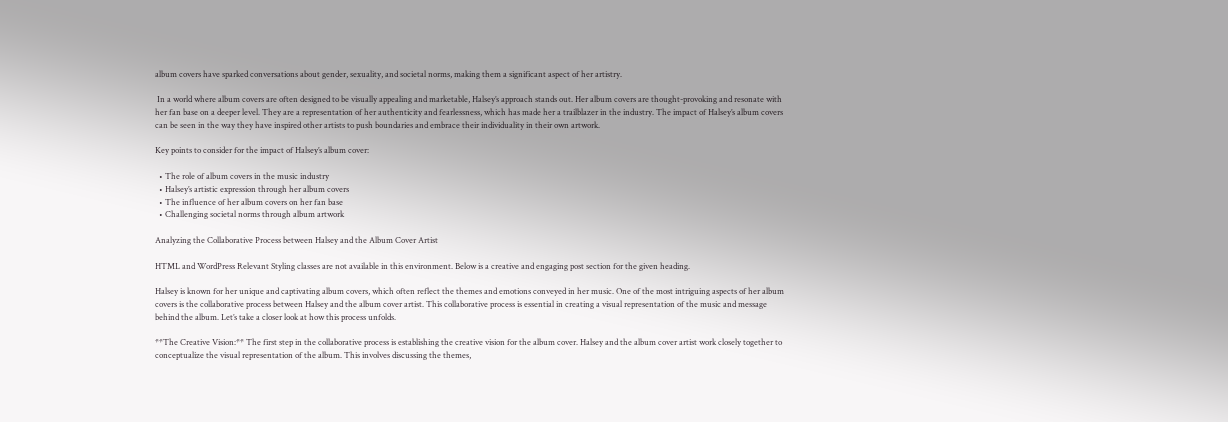album covers have sparked conversations about gender, sexuality, and societal norms, making them a significant aspect of her artistry.

 In a world where album covers are often designed to be visually appealing and marketable, Halsey’s approach stands out. Her album covers are thought-provoking and resonate with her fan base on a deeper level. They are a representation of her authenticity and fearlessness, which has made her a trailblazer in the industry. The impact of Halsey’s album covers can be seen in the way they have inspired other artists to push boundaries and embrace their individuality in their own artwork.

Key points to consider for the impact of Halsey’s album cover:

  • The role of album covers in the music industry
  • Halsey’s artistic expression through her album covers
  • The influence of her album covers on her fan base
  • Challenging societal norms through album artwork

Analyzing the Collaborative Process between Halsey and the Album Cover Artist

HTML and WordPress Relevant Styling classes are not available in this environment. Below is a creative and engaging post section for the given heading.

Halsey is known for her unique and captivating album covers, which often reflect the themes and emotions conveyed in her music. One of the most intriguing aspects of her album covers is the collaborative process between Halsey and the album cover artist. This collaborative process is essential in creating a visual representation of the music and message behind the album. Let’s take a closer look at how this process unfolds.

**The Creative Vision:** The first step in the collaborative process is establishing the creative vision for the album cover. Halsey and the album cover artist work closely together to conceptualize the visual representation of the album. This involves discussing the themes,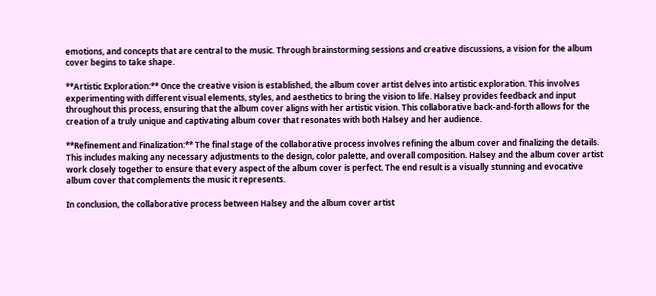emotions, and concepts that are central to the music. Through brainstorming sessions and creative discussions, a vision for the album cover begins to take shape.

**Artistic Exploration:** Once the creative vision is established, the album cover artist delves into artistic exploration. This involves experimenting with different visual elements, styles, and aesthetics to bring the vision to life. Halsey provides feedback and input throughout this process, ensuring that the album cover aligns with her artistic vision. This collaborative back-and-forth allows for the creation of a truly unique and captivating album cover that resonates with both Halsey and her audience.

**Refinement and Finalization:** The final stage of the collaborative process involves refining the album cover and finalizing the details. This includes making any necessary adjustments to the design, color palette, and overall composition. Halsey and the album cover artist work closely together to ensure that every aspect of the album cover is perfect. The end result is a visually stunning and evocative album cover that complements the music it represents.

In conclusion, the collaborative process between Halsey and the album cover artist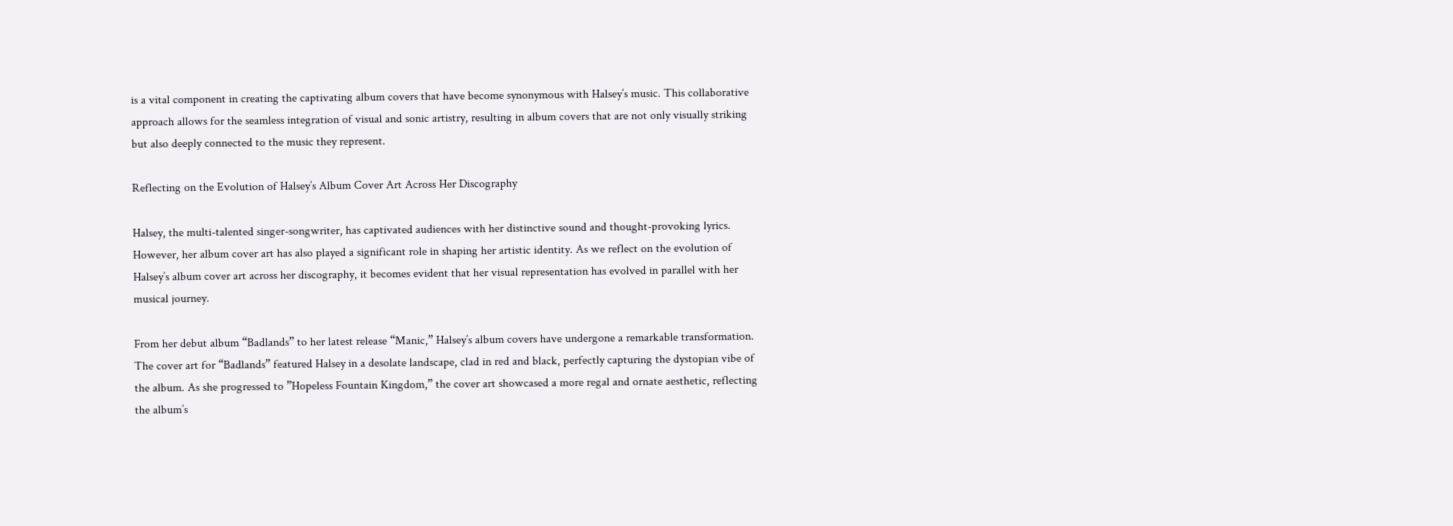is a vital component in creating the captivating album covers that have become synonymous with Halsey’s music. This collaborative approach allows for the seamless integration of visual and sonic artistry, resulting in album covers that are not only visually striking but also deeply connected to the music they represent.

Reflecting on the Evolution of Halsey’s Album Cover Art Across Her Discography

Halsey, the multi-talented singer-songwriter, has captivated audiences with her distinctive sound and thought-provoking lyrics. However, her album cover art has also played a significant role in shaping her artistic identity. As we reflect on the evolution of Halsey’s album cover art across her discography, it becomes evident that her visual representation has evolved in parallel with her musical journey.

From her debut album “Badlands” to her latest release “Manic,” Halsey’s album covers have undergone a remarkable transformation. The cover art for “Badlands” featured Halsey in a desolate landscape, clad in red and black, perfectly capturing the dystopian vibe of the album. As she progressed to ”Hopeless Fountain Kingdom,” the cover art showcased a more regal and ornate aesthetic, reflecting the album’s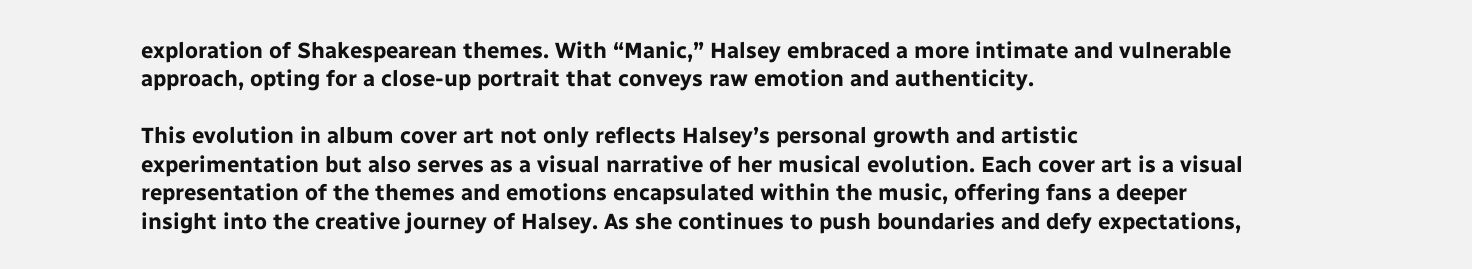exploration of Shakespearean themes. With “Manic,” Halsey embraced a more intimate and vulnerable approach, opting for a close-up portrait that conveys raw emotion and authenticity.

This evolution in album cover art not only reflects Halsey’s personal growth and artistic experimentation but also serves as a visual narrative of her musical evolution. Each cover art is a visual representation of the themes and emotions encapsulated within the music, offering fans a deeper insight into the creative journey of Halsey. As she continues to push boundaries and defy expectations,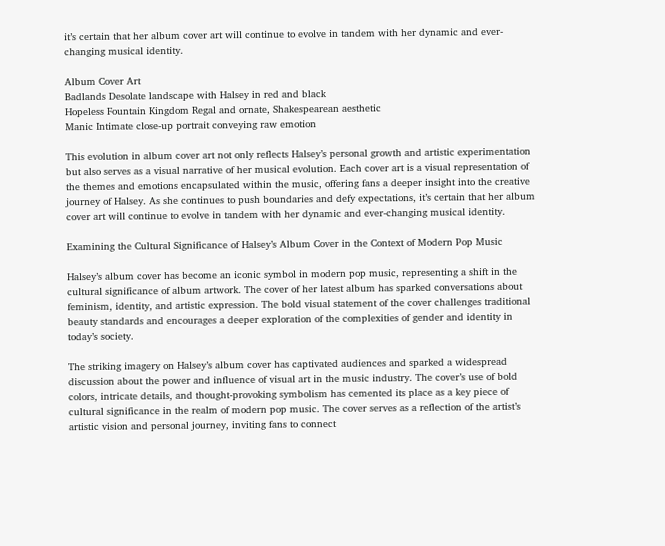it’s certain that her album cover art will continue to evolve in tandem with her dynamic and ever-changing musical identity.

Album Cover Art
Badlands Desolate landscape with Halsey in red and black
Hopeless Fountain Kingdom Regal and ornate, Shakespearean aesthetic
Manic Intimate close-up portrait conveying raw emotion

This evolution in album cover art not only reflects Halsey’s personal growth and artistic experimentation but also serves as a visual narrative of her musical evolution. Each cover art is a visual representation of the themes and emotions encapsulated within the music, offering fans a deeper insight into the creative journey of Halsey. As she continues to push boundaries and defy expectations, it’s certain that her album cover art will continue to evolve in tandem with her dynamic and ever-changing musical identity.

Examining the Cultural Significance of Halsey’s Album Cover in the Context of Modern Pop Music

Halsey’s album cover has become an iconic symbol in modern pop music, representing a shift in the cultural significance of album artwork. The cover of her latest album has sparked conversations about feminism, identity, and artistic expression. The bold visual statement of the cover challenges traditional beauty standards and encourages a deeper exploration of the complexities of gender and identity in today’s society.

The striking imagery on Halsey’s album cover has captivated audiences and sparked a widespread discussion about the power and influence of visual art in the music industry. The cover’s use of bold colors, intricate details, and thought-provoking symbolism has cemented its place as a key piece of cultural significance in the realm of modern pop music. The cover serves as a reflection of the artist’s artistic vision and personal journey, inviting fans to connect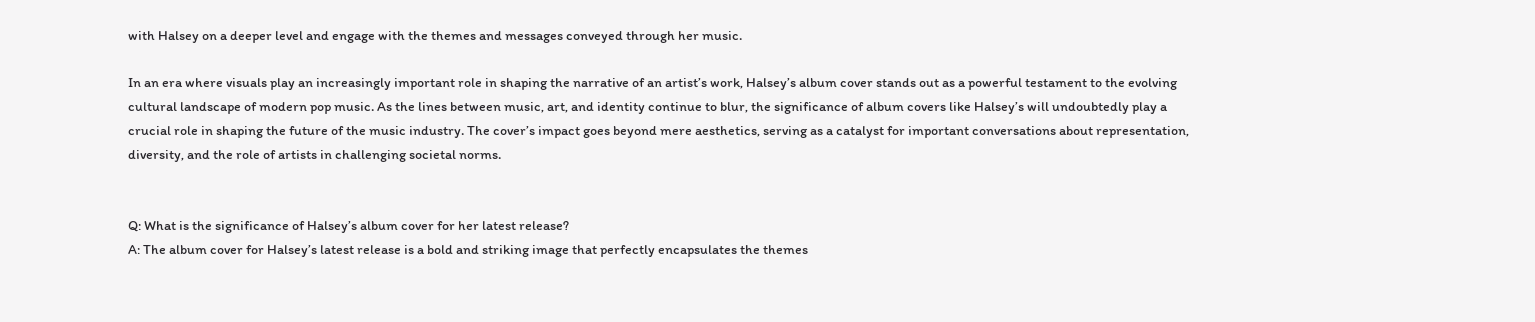with Halsey on a deeper level and engage with the themes and messages conveyed through her music.

In an era where visuals play an increasingly important role in shaping the narrative of an artist’s work, Halsey’s album cover stands out as a powerful testament to the evolving cultural landscape of modern pop music. As the lines between music, art, and identity continue to blur, the significance of album covers like Halsey’s will undoubtedly play a crucial role in shaping the future of the music industry. The cover’s impact goes beyond mere aesthetics, serving as a catalyst for important conversations about representation, diversity, and the role of artists in challenging societal norms.


Q: What is the significance of Halsey’s album cover for her latest release?
A: The album cover for Halsey’s latest release is a bold and striking image that perfectly encapsulates the themes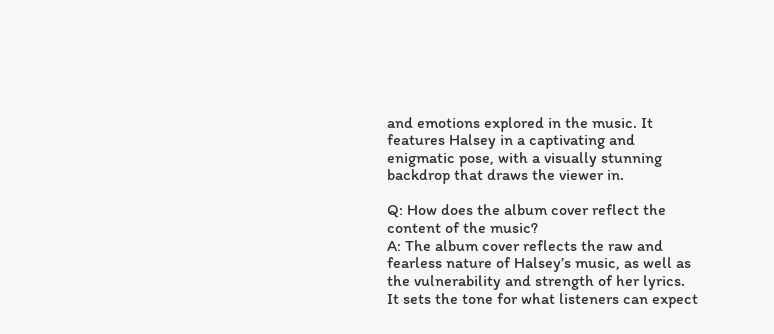and emotions explored in the music. It features Halsey in a captivating and enigmatic pose, with a visually stunning backdrop that draws the viewer in.

Q: How does the album cover reflect the content of the music?
A: The album cover reflects the raw and fearless nature of Halsey’s music, as well as the vulnerability and strength of her lyrics. It sets the tone for what listeners can expect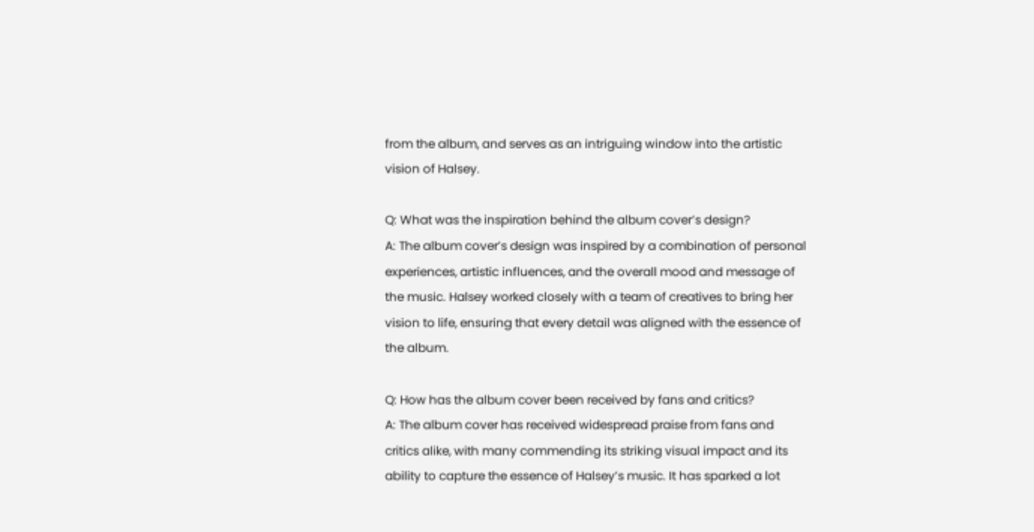from the album, and serves as an intriguing window into the artistic vision of Halsey.

Q: What was the inspiration behind the album cover’s design?
A: The album cover’s design was inspired by a combination of personal experiences, artistic influences, and the overall mood and message of the music. Halsey worked closely with a team of creatives to bring her vision to life, ensuring that every detail was aligned with the essence of the album.

Q: How has the album cover been received by fans and critics?
A: The album cover has received widespread praise from fans and critics alike, with many commending its striking visual impact and its ability to capture the essence of Halsey’s music. It has sparked a lot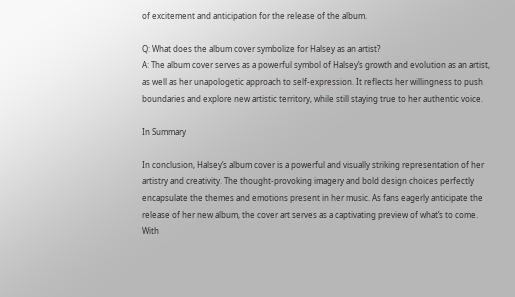of excitement and anticipation for the release of the album.

Q: What does the album cover symbolize for Halsey as an artist?
A: The album cover serves as a powerful symbol of Halsey’s growth and evolution as an artist, as well as her unapologetic approach to self-expression. It reflects her willingness to push boundaries and explore new artistic territory, while still staying true to her authentic voice.

In Summary

In conclusion, Halsey’s album cover is a powerful and visually striking representation of her artistry and creativity. The thought-provoking imagery and bold design choices perfectly encapsulate the themes and emotions present in her music. As fans eagerly anticipate the release of her new album, the cover art serves as a captivating preview of what’s to come. With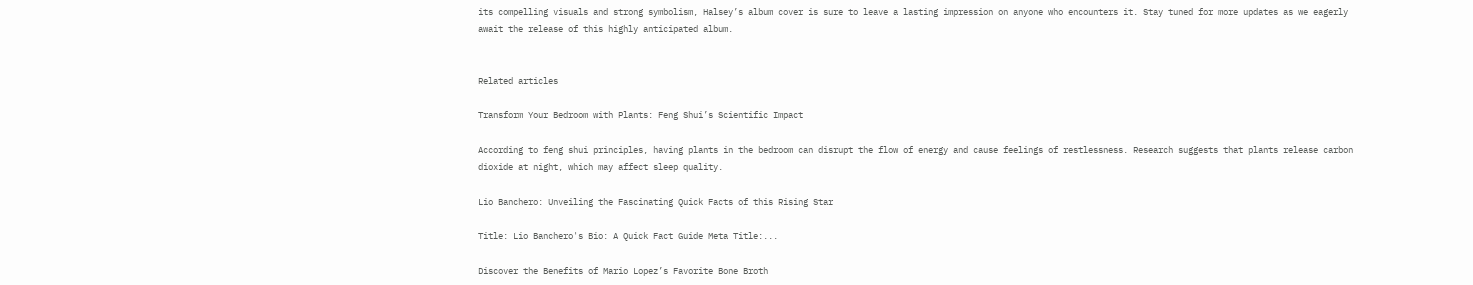its compelling visuals and strong symbolism, Halsey’s album cover is sure to leave a lasting impression on anyone who encounters it. Stay tuned for more updates as we eagerly await the release of this highly anticipated album.


Related articles

Transform Your Bedroom with Plants: Feng Shui’s Scientific Impact

According to feng shui principles, having plants in the bedroom can disrupt the flow of energy and cause feelings of restlessness. Research suggests that plants release carbon dioxide at night, which may affect sleep quality.

Lio Banchero: Unveiling the Fascinating Quick Facts of this Rising Star

Title: Lio Banchero's Bio: A Quick Fact Guide Meta Title:...

Discover the Benefits of Mario Lopez’s Favorite Bone Broth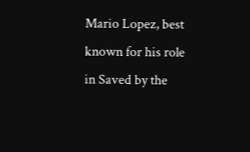Mario Lopez, best known for his role in Saved by the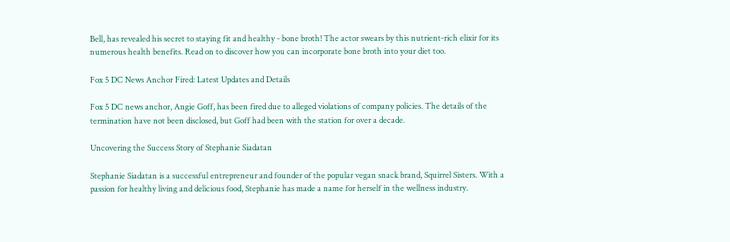Bell, has revealed his secret to staying fit and healthy - bone broth! The actor swears by this nutrient-rich elixir for its numerous health benefits. Read on to discover how you can incorporate bone broth into your diet too.

Fox 5 DC News Anchor Fired: Latest Updates and Details

Fox 5 DC news anchor, Angie Goff, has been fired due to alleged violations of company policies. The details of the termination have not been disclosed, but Goff had been with the station for over a decade.

Uncovering the Success Story of Stephanie Siadatan

Stephanie Siadatan is a successful entrepreneur and founder of the popular vegan snack brand, Squirrel Sisters. With a passion for healthy living and delicious food, Stephanie has made a name for herself in the wellness industry.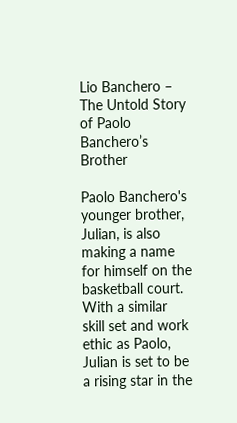Lio Banchero – The Untold Story of Paolo Banchero’s Brother

Paolo Banchero's younger brother, Julian, is also making a name for himself on the basketball court. With a similar skill set and work ethic as Paolo, Julian is set to be a rising star in the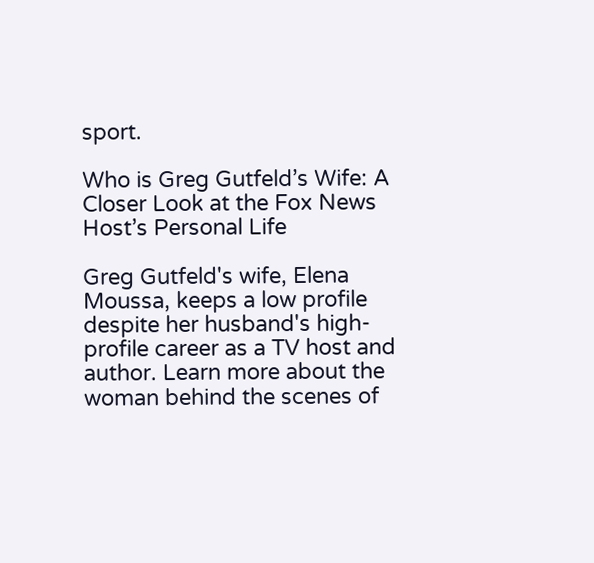sport.

Who is Greg Gutfeld’s Wife: A Closer Look at the Fox News Host’s Personal Life

Greg Gutfeld's wife, Elena Moussa, keeps a low profile despite her husband's high-profile career as a TV host and author. Learn more about the woman behind the scenes of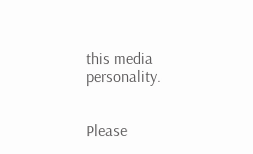this media personality.


Please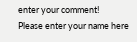enter your comment!
Please enter your name here